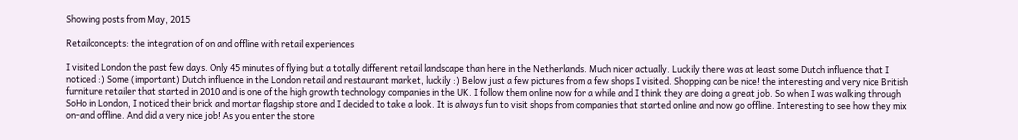Showing posts from May, 2015

Retailconcepts: the integration of on and offline with retail experiences

I visited London the past few days. Only 45 minutes of flying but a totally different retail landscape than here in the Netherlands. Much nicer actually. Luckily there was at least some Dutch influence that I noticed :) Some (important) Dutch influence in the London retail and restaurant market, luckily :) Below just a few pictures from a few shops I visited. Shopping can be nice! the interesting and very nice British furniture retailer that started in 2010 and is one of the high growth technology companies in the UK. I follow them online now for a while and I think they are doing a great job. So when I was walking through SoHo in London, I noticed their brick and mortar flagship store and I decided to take a look. It is always fun to visit shops from companies that started online and now go offline. Interesting to see how they mix on-and offline. And did a very nice job! As you enter the store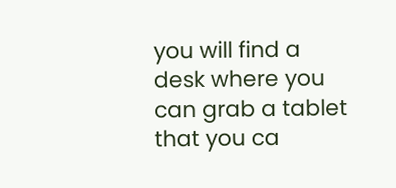you will find a desk where you can grab a tablet that you ca